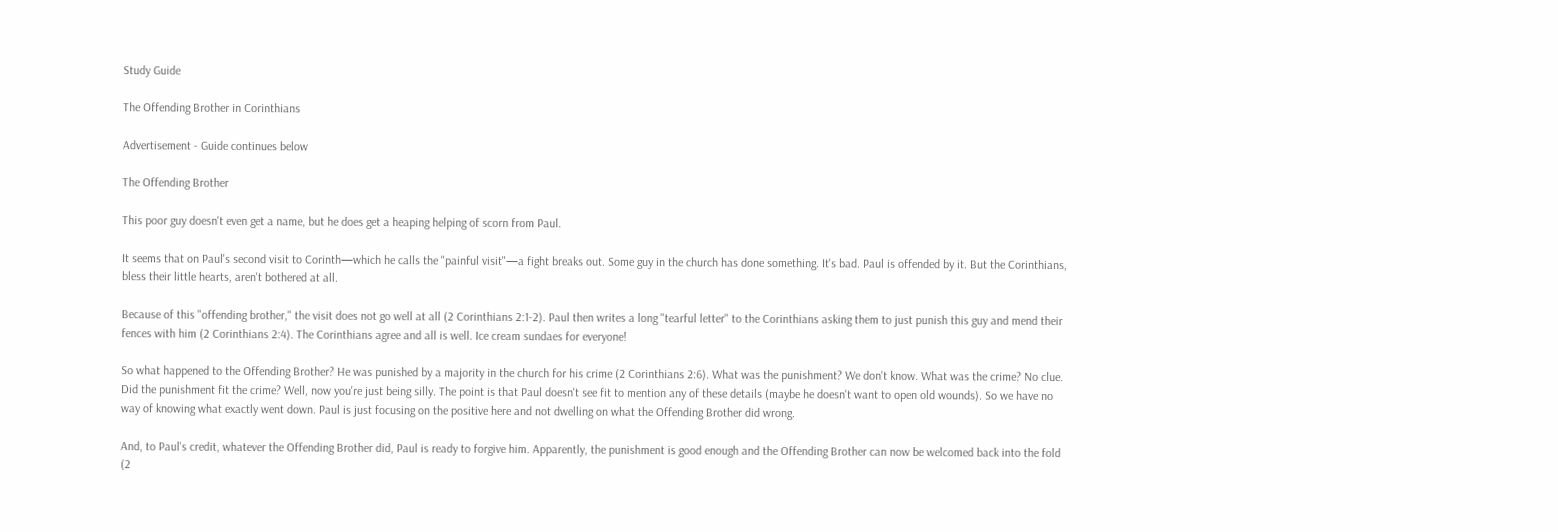Study Guide

The Offending Brother in Corinthians

Advertisement - Guide continues below

The Offending Brother

This poor guy doesn't even get a name, but he does get a heaping helping of scorn from Paul.

It seems that on Paul's second visit to Corinth—which he calls the "painful visit"—a fight breaks out. Some guy in the church has done something. It's bad. Paul is offended by it. But the Corinthians, bless their little hearts, aren't bothered at all.

Because of this "offending brother," the visit does not go well at all (2 Corinthians 2:1-2). Paul then writes a long "tearful letter" to the Corinthians asking them to just punish this guy and mend their fences with him (2 Corinthians 2:4). The Corinthians agree and all is well. Ice cream sundaes for everyone!

So what happened to the Offending Brother? He was punished by a majority in the church for his crime (2 Corinthians 2:6). What was the punishment? We don't know. What was the crime? No clue. Did the punishment fit the crime? Well, now you're just being silly. The point is that Paul doesn't see fit to mention any of these details (maybe he doesn't want to open old wounds). So we have no way of knowing what exactly went down. Paul is just focusing on the positive here and not dwelling on what the Offending Brother did wrong.

And, to Paul's credit, whatever the Offending Brother did, Paul is ready to forgive him. Apparently, the punishment is good enough and the Offending Brother can now be welcomed back into the fold (2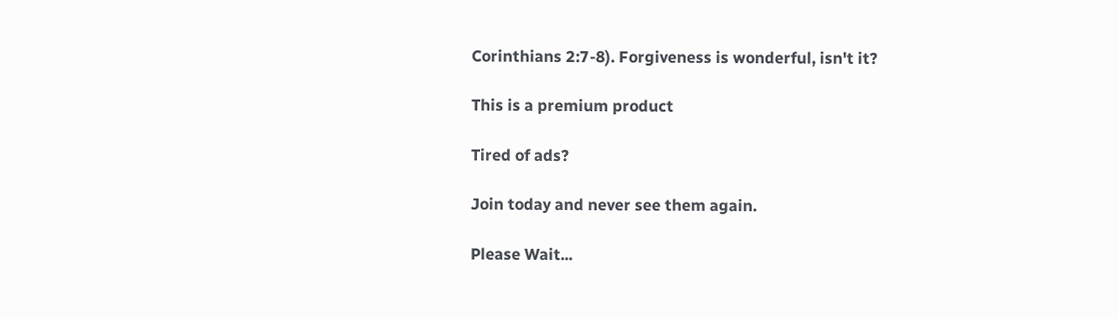Corinthians 2:7-8). Forgiveness is wonderful, isn't it?

This is a premium product

Tired of ads?

Join today and never see them again.

Please Wait...